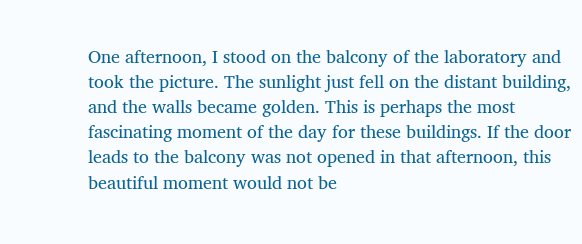One afternoon, I stood on the balcony of the laboratory and took the picture. The sunlight just fell on the distant building, and the walls became golden. This is perhaps the most fascinating moment of the day for these buildings. If the door leads to the balcony was not opened in that afternoon, this beautiful moment would not be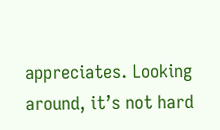appreciates. Looking around, it’s not hard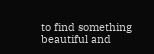to find something beautiful and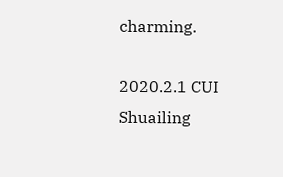charming.

2020.2.1 CUI Shuailing